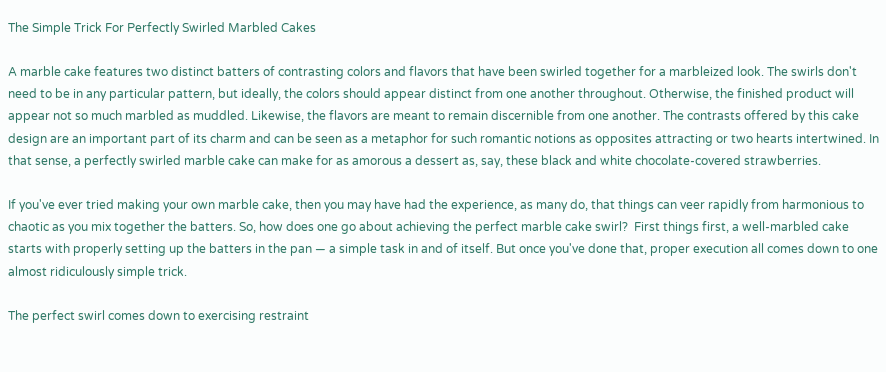The Simple Trick For Perfectly Swirled Marbled Cakes

A marble cake features two distinct batters of contrasting colors and flavors that have been swirled together for a marbleized look. The swirls don't need to be in any particular pattern, but ideally, the colors should appear distinct from one another throughout. Otherwise, the finished product will appear not so much marbled as muddled. Likewise, the flavors are meant to remain discernible from one another. The contrasts offered by this cake design are an important part of its charm and can be seen as a metaphor for such romantic notions as opposites attracting or two hearts intertwined. In that sense, a perfectly swirled marble cake can make for as amorous a dessert as, say, these black and white chocolate-covered strawberries.

If you've ever tried making your own marble cake, then you may have had the experience, as many do, that things can veer rapidly from harmonious to chaotic as you mix together the batters. So, how does one go about achieving the perfect marble cake swirl?  First things first, a well-marbled cake starts with properly setting up the batters in the pan — a simple task in and of itself. But once you've done that, proper execution all comes down to one almost ridiculously simple trick.

The perfect swirl comes down to exercising restraint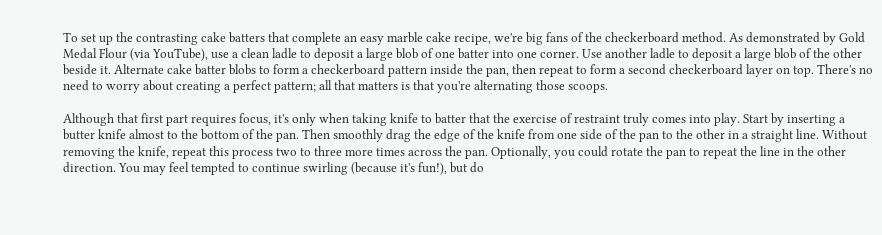To set up the contrasting cake batters that complete an easy marble cake recipe, we're big fans of the checkerboard method. As demonstrated by Gold Medal Flour (via YouTube), use a clean ladle to deposit a large blob of one batter into one corner. Use another ladle to deposit a large blob of the other beside it. Alternate cake batter blobs to form a checkerboard pattern inside the pan, then repeat to form a second checkerboard layer on top. There's no need to worry about creating a perfect pattern; all that matters is that you're alternating those scoops.

Although that first part requires focus, it's only when taking knife to batter that the exercise of restraint truly comes into play. Start by inserting a butter knife almost to the bottom of the pan. Then smoothly drag the edge of the knife from one side of the pan to the other in a straight line. Without removing the knife, repeat this process two to three more times across the pan. Optionally, you could rotate the pan to repeat the line in the other direction. You may feel tempted to continue swirling (because it's fun!), but do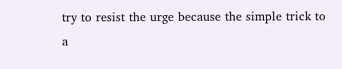try to resist the urge because the simple trick to a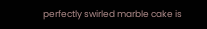perfectly swirled marble cake is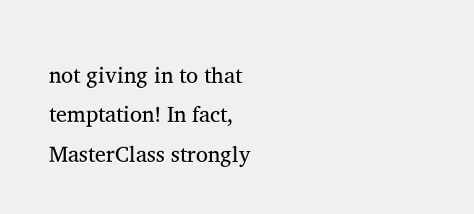not giving in to that temptation! In fact, MasterClass strongly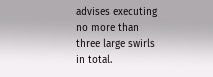advises executing no more than three large swirls in total.